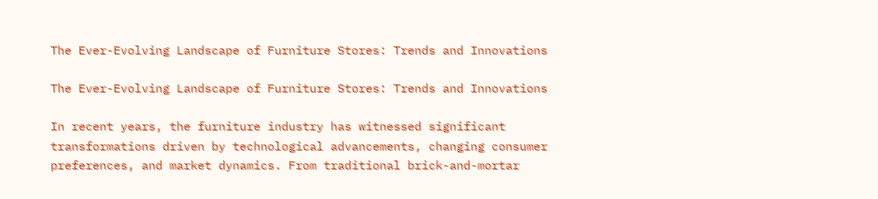The Ever-Evolving Landscape of Furniture Stores: Trends and Innovations

The Ever-Evolving Landscape of Furniture Stores: Trends and Innovations

In recent years, the furniture industry has witnessed significant transformations driven by technological advancements, changing consumer preferences, and market dynamics. From traditional brick-and-mortar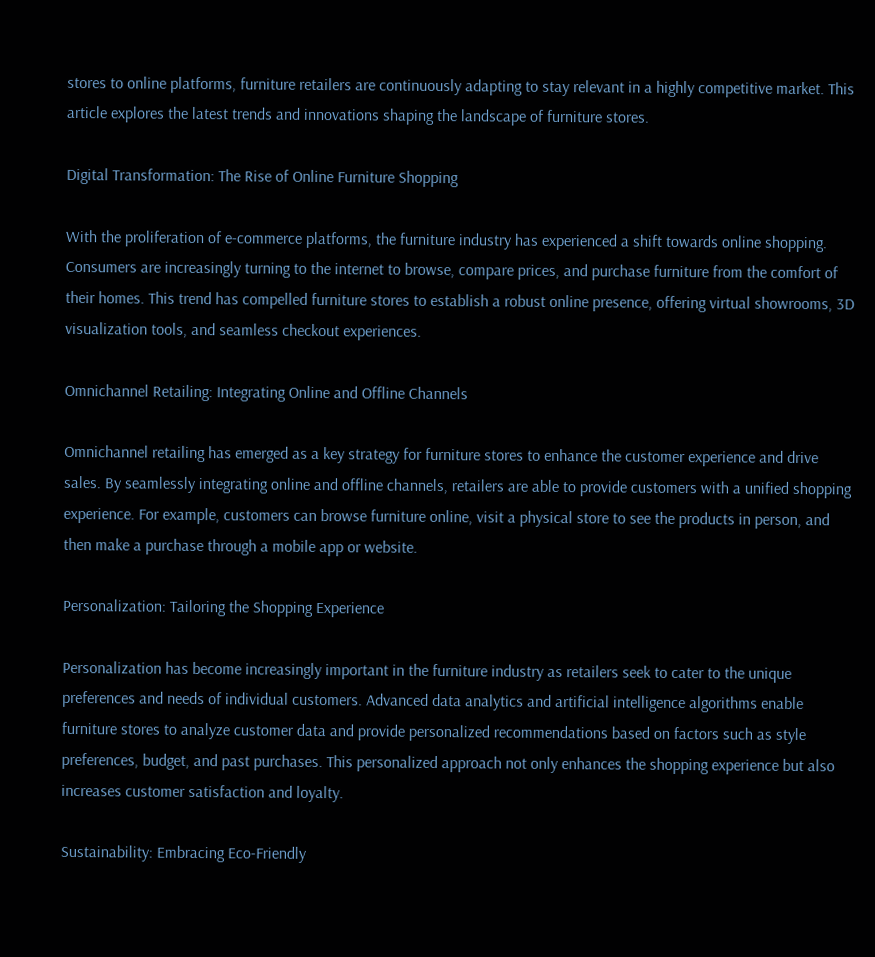stores to online platforms, furniture retailers are continuously adapting to stay relevant in a highly competitive market. This article explores the latest trends and innovations shaping the landscape of furniture stores.

Digital Transformation: The Rise of Online Furniture Shopping

With the proliferation of e-commerce platforms, the furniture industry has experienced a shift towards online shopping. Consumers are increasingly turning to the internet to browse, compare prices, and purchase furniture from the comfort of their homes. This trend has compelled furniture stores to establish a robust online presence, offering virtual showrooms, 3D visualization tools, and seamless checkout experiences.

Omnichannel Retailing: Integrating Online and Offline Channels

Omnichannel retailing has emerged as a key strategy for furniture stores to enhance the customer experience and drive sales. By seamlessly integrating online and offline channels, retailers are able to provide customers with a unified shopping experience. For example, customers can browse furniture online, visit a physical store to see the products in person, and then make a purchase through a mobile app or website.

Personalization: Tailoring the Shopping Experience

Personalization has become increasingly important in the furniture industry as retailers seek to cater to the unique preferences and needs of individual customers. Advanced data analytics and artificial intelligence algorithms enable furniture stores to analyze customer data and provide personalized recommendations based on factors such as style preferences, budget, and past purchases. This personalized approach not only enhances the shopping experience but also increases customer satisfaction and loyalty.

Sustainability: Embracing Eco-Friendly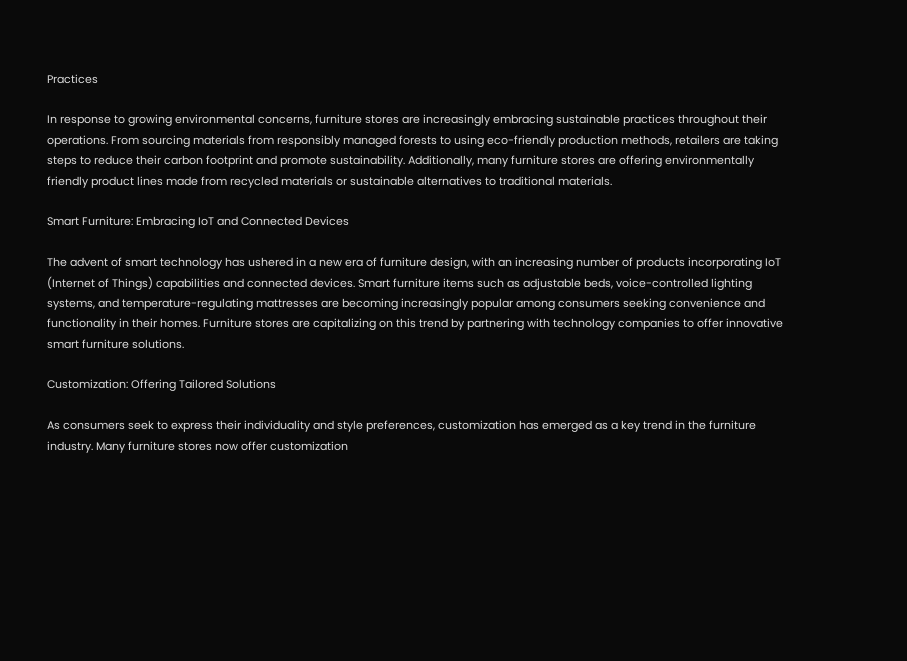Practices

In response to growing environmental concerns, furniture stores are increasingly embracing sustainable practices throughout their operations. From sourcing materials from responsibly managed forests to using eco-friendly production methods, retailers are taking steps to reduce their carbon footprint and promote sustainability. Additionally, many furniture stores are offering environmentally friendly product lines made from recycled materials or sustainable alternatives to traditional materials.

Smart Furniture: Embracing IoT and Connected Devices

The advent of smart technology has ushered in a new era of furniture design, with an increasing number of products incorporating IoT (Internet of Things) capabilities and connected devices. Smart furniture items such as adjustable beds, voice-controlled lighting systems, and temperature-regulating mattresses are becoming increasingly popular among consumers seeking convenience and functionality in their homes. Furniture stores are capitalizing on this trend by partnering with technology companies to offer innovative smart furniture solutions.

Customization: Offering Tailored Solutions

As consumers seek to express their individuality and style preferences, customization has emerged as a key trend in the furniture industry. Many furniture stores now offer customization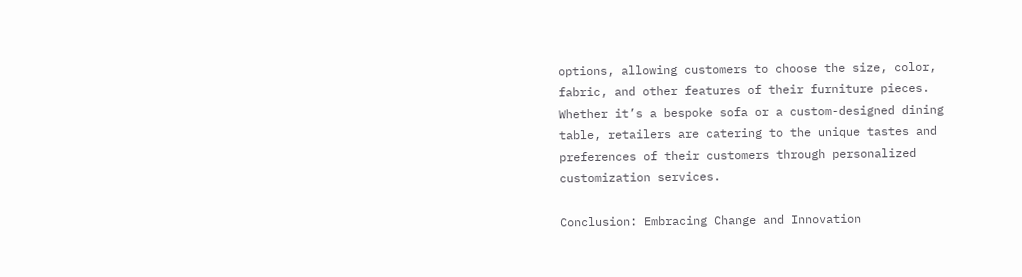options, allowing customers to choose the size, color, fabric, and other features of their furniture pieces. Whether it’s a bespoke sofa or a custom-designed dining table, retailers are catering to the unique tastes and preferences of their customers through personalized customization services.

Conclusion: Embracing Change and Innovation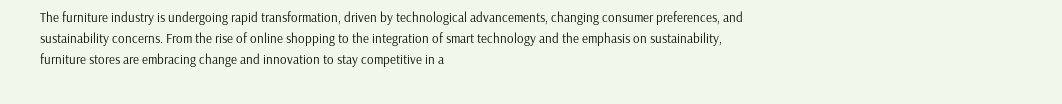The furniture industry is undergoing rapid transformation, driven by technological advancements, changing consumer preferences, and sustainability concerns. From the rise of online shopping to the integration of smart technology and the emphasis on sustainability, furniture stores are embracing change and innovation to stay competitive in a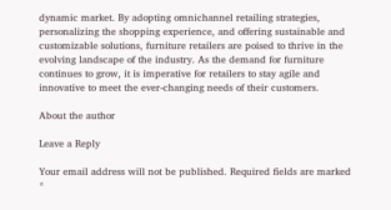dynamic market. By adopting omnichannel retailing strategies, personalizing the shopping experience, and offering sustainable and customizable solutions, furniture retailers are poised to thrive in the evolving landscape of the industry. As the demand for furniture continues to grow, it is imperative for retailers to stay agile and innovative to meet the ever-changing needs of their customers.

About the author

Leave a Reply

Your email address will not be published. Required fields are marked *